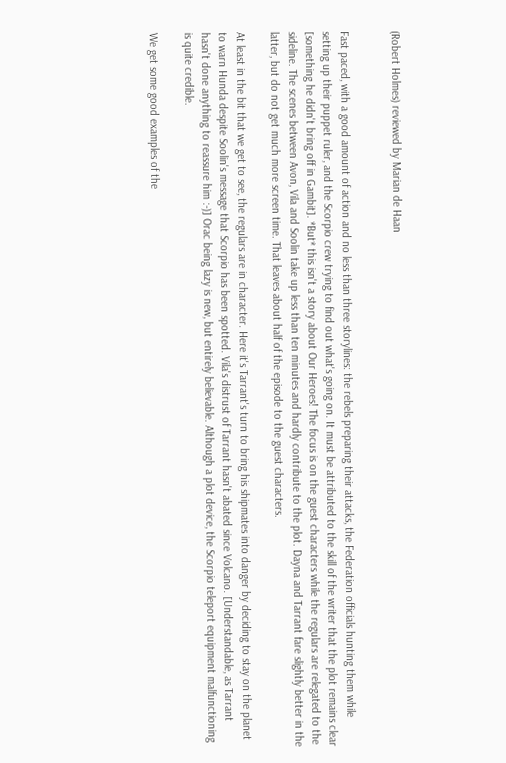(Robert Holmes) reviewed by Marian de Haan


Fast paced, with a good amount of action and no less than three storylines: the rebels preparing their attacks, the Federation officials hunting them while setting up their puppet ruler, and the Scorpio crew trying to find out what's going on. It must be attributed to the skill of the writer that the plot remains clear [something he didn't bring off in Gambit]. *But* this isn't a story about Our Heroes! The focus is on the guest characters while the regulars are relegated to the sideline. The scenes between Avon, Vila and Soolin take up less than ten minutes and hardly contribute to the plot. Dayna and Tarrant fare slightly better in the latter, but do not get much more screen time. That leaves about half of the episode to the guest characters.

At least in the bit that we get to see, the regulars are in character. Here it's Tarrant's turn to bring his shipmates into danger by deciding to stay on the planet to warn Hunda despite Soolin's message that Scorpio has been spotted. Vila's distrust of Tarrant hasn't abated since Volcano. [Understandable, as Tarrant hasn't done anything to reassure him :-)] Orac being lazy is new, but entirely believable. Although a plot device, the Scorpio teleport equipment malfunctioning is quite credible.

We get some good examples of the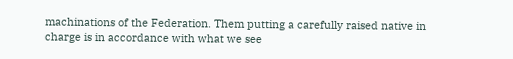machinations of the Federation. Them putting a carefully raised native in charge is in accordance with what we see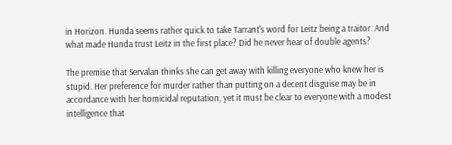in Horizon. Hunda seems rather quick to take Tarrant's word for Leitz being a traitor. And what made Hunda trust Leitz in the first place? Did he never hear of double agents?

The premise that Servalan thinks she can get away with killing everyone who knew her is stupid. Her preference for murder rather than putting on a decent disguise may be in accordance with her homicidal reputation, yet it must be clear to everyone with a modest intelligence that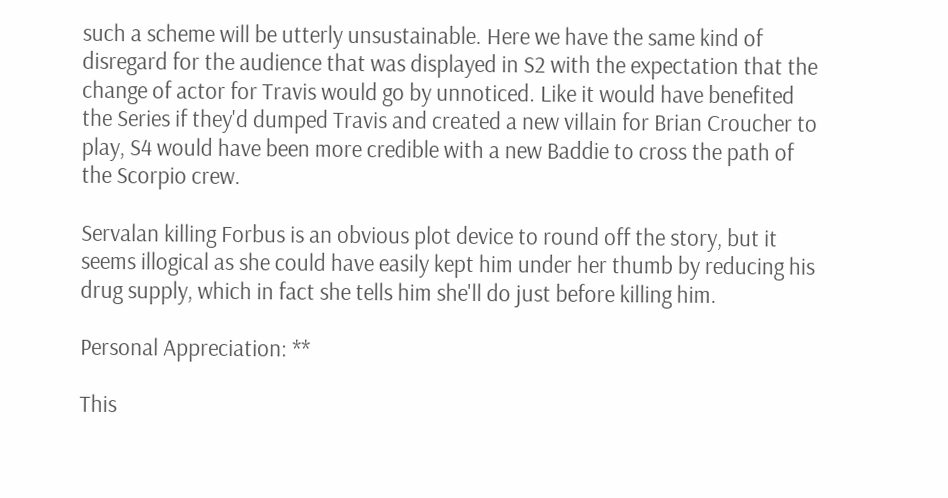such a scheme will be utterly unsustainable. Here we have the same kind of disregard for the audience that was displayed in S2 with the expectation that the change of actor for Travis would go by unnoticed. Like it would have benefited the Series if they'd dumped Travis and created a new villain for Brian Croucher to play, S4 would have been more credible with a new Baddie to cross the path of the Scorpio crew.

Servalan killing Forbus is an obvious plot device to round off the story, but it seems illogical as she could have easily kept him under her thumb by reducing his drug supply, which in fact she tells him she'll do just before killing him.

Personal Appreciation: **

This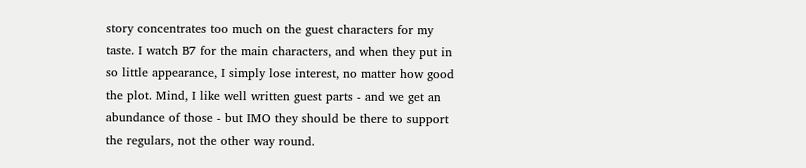story concentrates too much on the guest characters for my taste. I watch B7 for the main characters, and when they put in so little appearance, I simply lose interest, no matter how good the plot. Mind, I like well written guest parts - and we get an abundance of those - but IMO they should be there to support the regulars, not the other way round.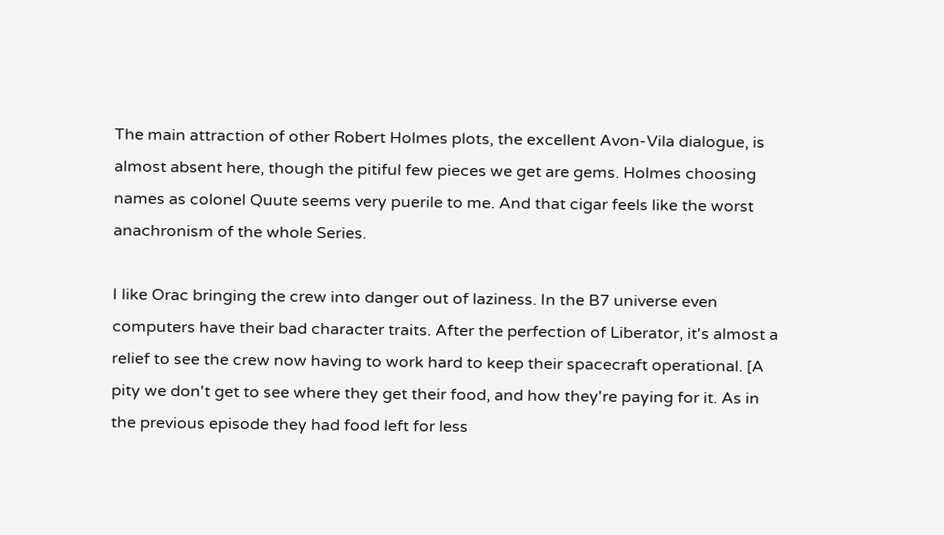The main attraction of other Robert Holmes plots, the excellent Avon-Vila dialogue, is almost absent here, though the pitiful few pieces we get are gems. Holmes choosing names as colonel Quute seems very puerile to me. And that cigar feels like the worst anachronism of the whole Series.

I like Orac bringing the crew into danger out of laziness. In the B7 universe even computers have their bad character traits. After the perfection of Liberator, it's almost a relief to see the crew now having to work hard to keep their spacecraft operational. [A pity we don't get to see where they get their food, and how they're paying for it. As in the previous episode they had food left for less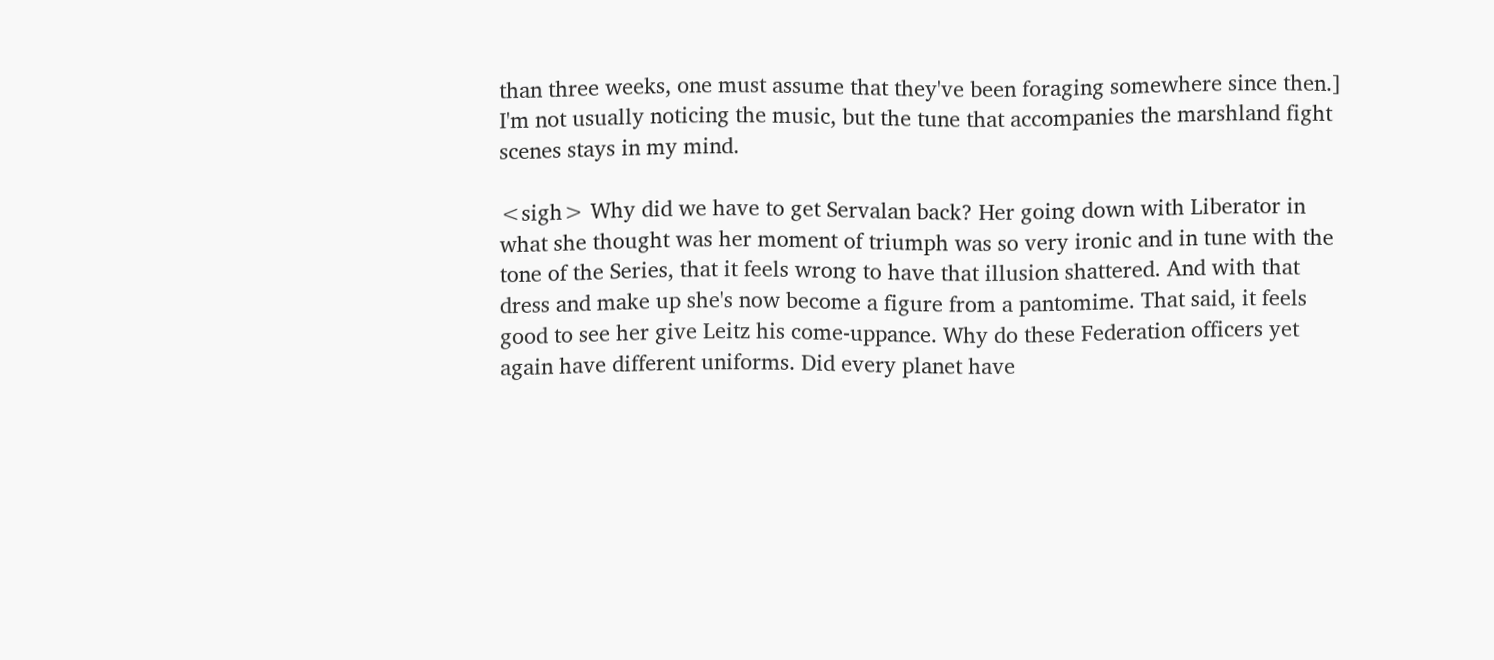than three weeks, one must assume that they've been foraging somewhere since then.] I'm not usually noticing the music, but the tune that accompanies the marshland fight scenes stays in my mind.

<sigh> Why did we have to get Servalan back? Her going down with Liberator in what she thought was her moment of triumph was so very ironic and in tune with the tone of the Series, that it feels wrong to have that illusion shattered. And with that dress and make up she's now become a figure from a pantomime. That said, it feels good to see her give Leitz his come-uppance. Why do these Federation officers yet again have different uniforms. Did every planet have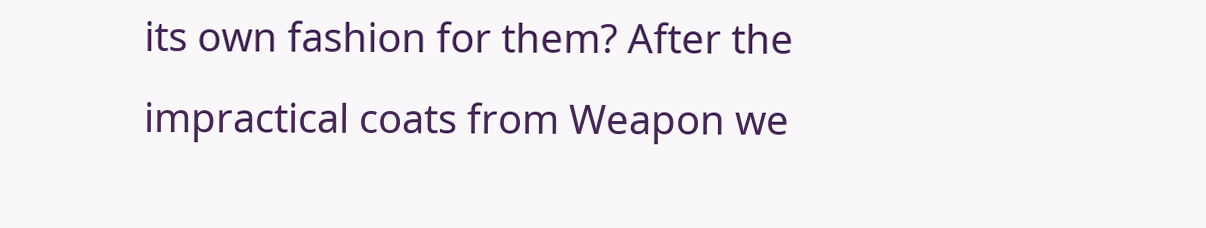its own fashion for them? After the impractical coats from Weapon we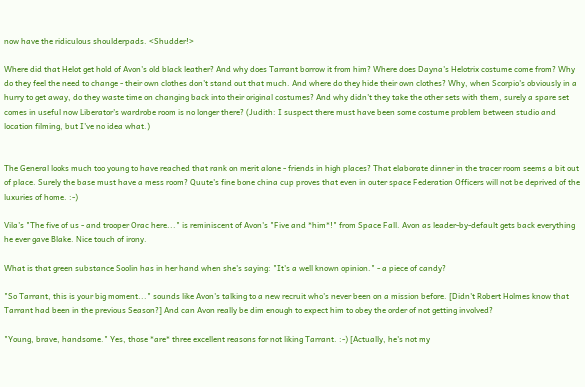now have the ridiculous shoulderpads. <Shudder!>

Where did that Helot get hold of Avon's old black leather? And why does Tarrant borrow it from him? Where does Dayna's Helotrix costume come from? Why do they feel the need to change - their own clothes don't stand out that much. And where do they hide their own clothes? Why, when Scorpio's obviously in a hurry to get away, do they waste time on changing back into their original costumes? And why didn't they take the other sets with them, surely a spare set comes in useful now Liberator's wardrobe room is no longer there? (Judith: I suspect there must have been some costume problem between studio and location filming, but I've no idea what.)


The General looks much too young to have reached that rank on merit alone - friends in high places? That elaborate dinner in the tracer room seems a bit out of place. Surely the base must have a mess room? Quute's fine bone china cup proves that even in outer space Federation Officers will not be deprived of the luxuries of home. :-)

Vila's "The five of us - and trooper Orac here..." is reminiscent of Avon's "Five and *him*!" from Space Fall. Avon as leader-by-default gets back everything he ever gave Blake. Nice touch of irony.

What is that green substance Soolin has in her hand when she's saying: "It's a well known opinion." - a piece of candy?

"So Tarrant, this is your big moment..." sounds like Avon's talking to a new recruit who's never been on a mission before. [Didn't Robert Holmes know that Tarrant had been in the previous Season?] And can Avon really be dim enough to expect him to obey the order of not getting involved?

"Young, brave, handsome." Yes, those *are* three excellent reasons for not liking Tarrant. :-) [Actually, he's not my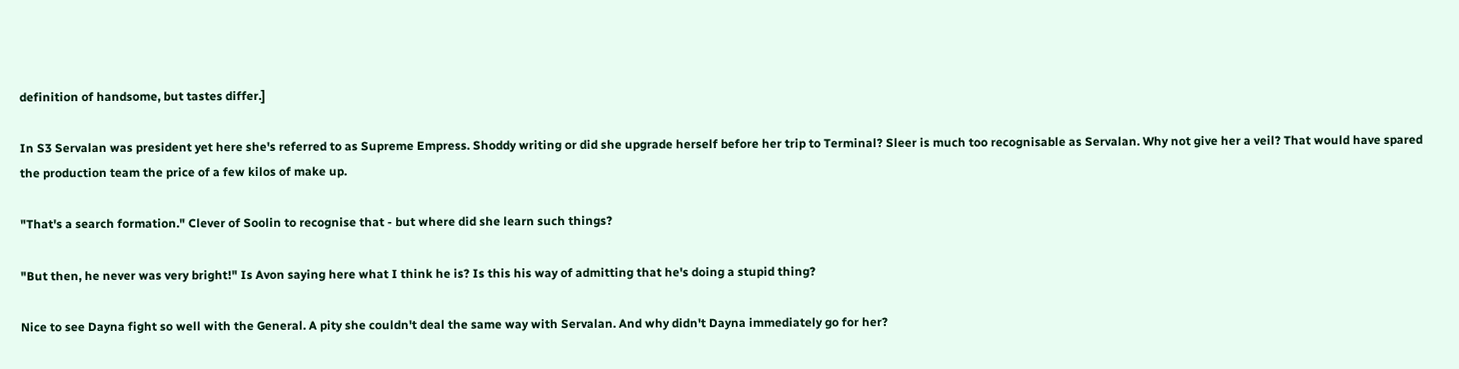definition of handsome, but tastes differ.]

In S3 Servalan was president yet here she's referred to as Supreme Empress. Shoddy writing or did she upgrade herself before her trip to Terminal? Sleer is much too recognisable as Servalan. Why not give her a veil? That would have spared the production team the price of a few kilos of make up.

"That's a search formation." Clever of Soolin to recognise that - but where did she learn such things?

"But then, he never was very bright!" Is Avon saying here what I think he is? Is this his way of admitting that he's doing a stupid thing?

Nice to see Dayna fight so well with the General. A pity she couldn't deal the same way with Servalan. And why didn't Dayna immediately go for her?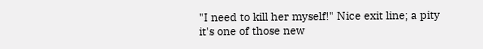"I need to kill her myself!" Nice exit line; a pity it's one of those new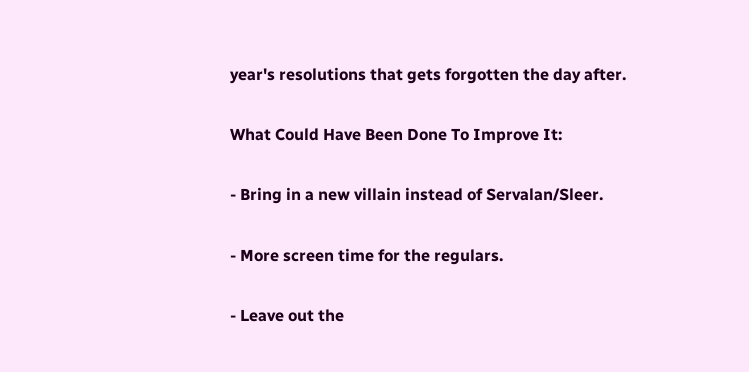year's resolutions that gets forgotten the day after.

What Could Have Been Done To Improve It:

- Bring in a new villain instead of Servalan/Sleer.

- More screen time for the regulars.

- Leave out the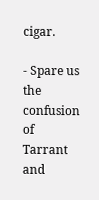cigar.

- Spare us the confusion of Tarrant and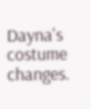Dayna's costume changes.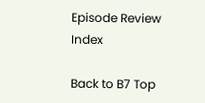Episode Review Index

Back to B7 Top